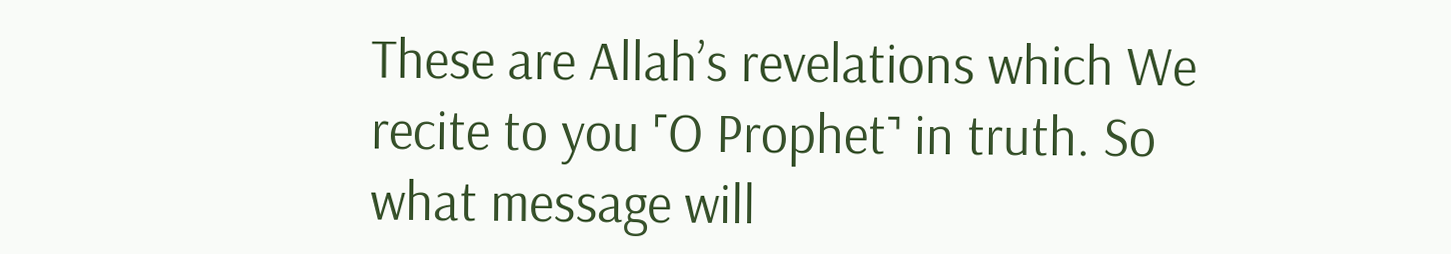These are Allah’s revelations which We recite to you ˹O Prophet˺ in truth. So what message will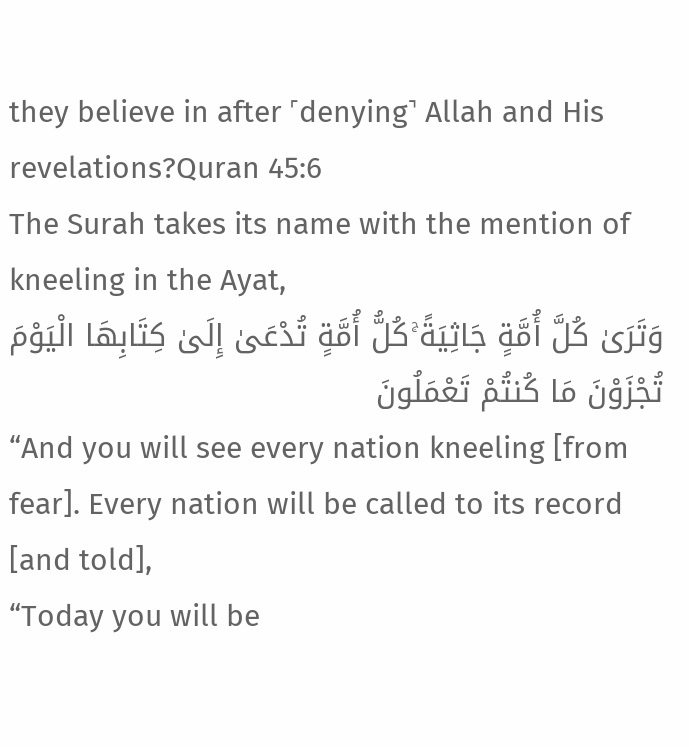they believe in after ˹denying˺ Allah and His revelations?Quran 45:6
The Surah takes its name with the mention of kneeling in the Ayat,
وَتَرَىٰ كُلَّ أُمَّةٍ جَاثِيَةً ۚكُلُّ أُمَّةٍ تُدْعَىٰ إِلَىٰ كِتَابِهَا الْيَوْمَ تُجْزَوْنَ مَا كُنتُمْ تَعْمَلُونَ
“And you will see every nation kneeling [from fear]. Every nation will be called to its record [and told],
“Today you will be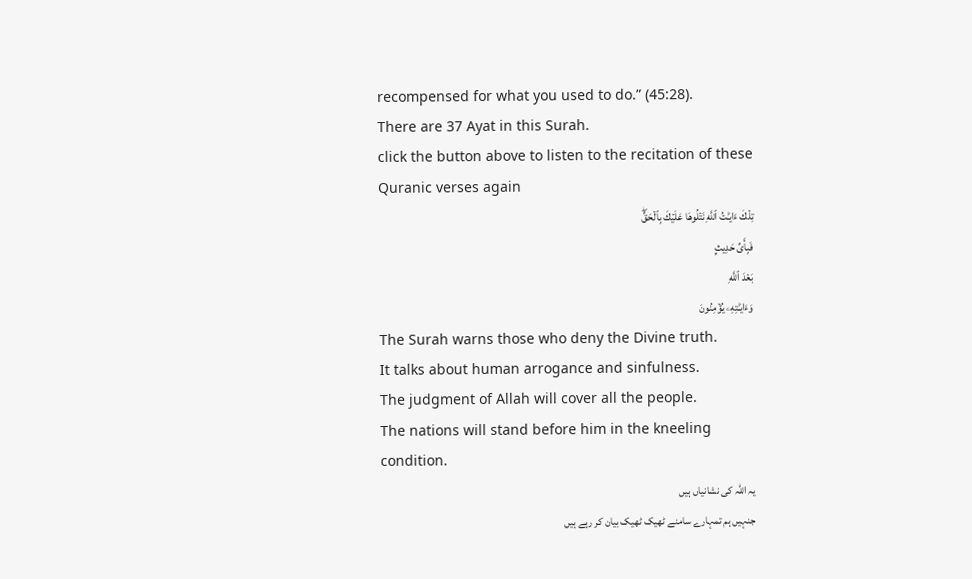recompensed for what you used to do.” (45:28).
There are 37 Ayat in this Surah.
click the button above to listen to the recitation of these Quranic verses again
تِلۡكَ ءَایَـٰتُ ٱللَّهِ نَتۡلُوهَا عَلَیۡكَ بِٱلۡحَقِّۖ
فَبِأَیِّ حَدِیثِۭ
بَعۡدَ ٱللَّهِ
وَءَایَـٰتِهِۦ یُؤۡمِنُونَ
The Surah warns those who deny the Divine truth.
It talks about human arrogance and sinfulness.
The judgment of Allah will cover all the people.
The nations will stand before him in the kneeling condition.
یہ اللہ کی نشانیاں ہیں
جنہیں ہم تمہارے سامنے ٹھیک ٹھیک بیان کر رہے ہیں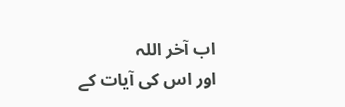اب آخر اللہ
اور اس کی آیات کے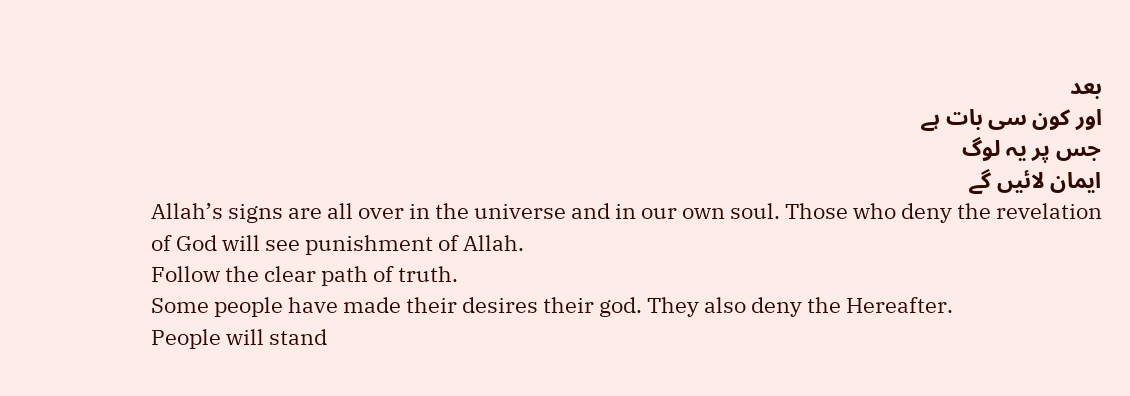بعد
اور کون سی بات ہے
جس پر یہ لوگ
ایمان لائیں گے
Allah’s signs are all over in the universe and in our own soul. Those who deny the revelation of God will see punishment of Allah.
Follow the clear path of truth.
Some people have made their desires their god. They also deny the Hereafter.
People will stand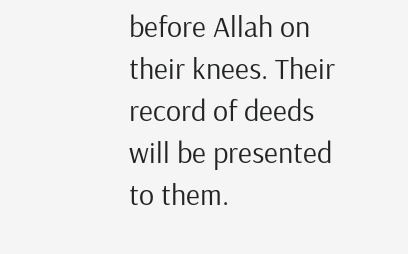before Allah on their knees. Their record of deeds will be presented to them.